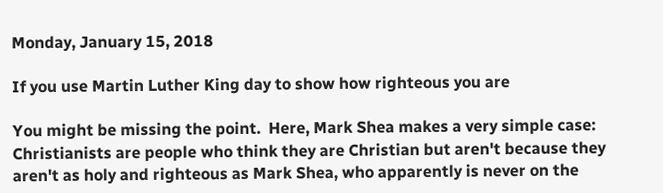Monday, January 15, 2018

If you use Martin Luther King day to show how righteous you are

You might be missing the point.  Here, Mark Shea makes a very simple case: Christianists are people who think they are Christian but aren't because they aren't as holy and righteous as Mark Shea, who apparently is never on the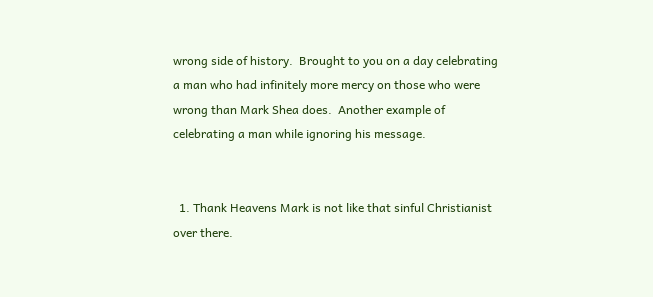wrong side of history.  Brought to you on a day celebrating a man who had infinitely more mercy on those who were wrong than Mark Shea does.  Another example of celebrating a man while ignoring his message.


  1. Thank Heavens Mark is not like that sinful Christianist over there.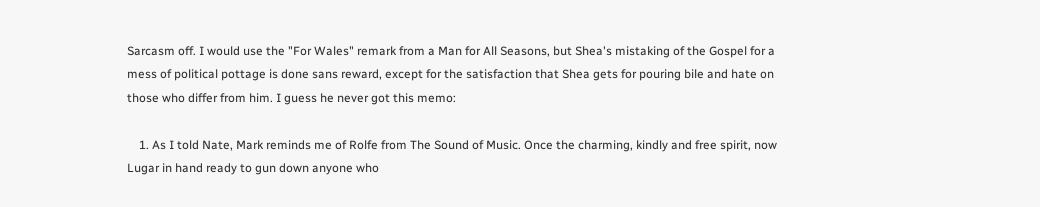Sarcasm off. I would use the "For Wales" remark from a Man for All Seasons, but Shea's mistaking of the Gospel for a mess of political pottage is done sans reward, except for the satisfaction that Shea gets for pouring bile and hate on those who differ from him. I guess he never got this memo:

    1. As I told Nate, Mark reminds me of Rolfe from The Sound of Music. Once the charming, kindly and free spirit, now Lugar in hand ready to gun down anyone who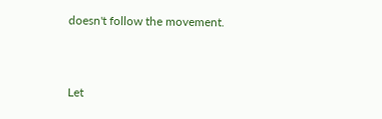doesn't follow the movement.


Let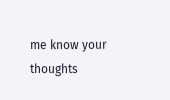me know your thoughts